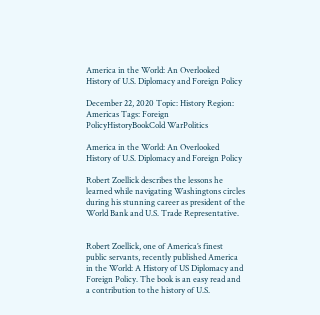America in the World: An Overlooked History of U.S. Diplomacy and Foreign Policy

December 22, 2020 Topic: History Region: Americas Tags: Foreign PolicyHistoryBookCold WarPolitics

America in the World: An Overlooked History of U.S. Diplomacy and Foreign Policy

Robert Zoellick describes the lessons he learned while navigating Washingtons circles during his stunning career as president of the World Bank and U.S. Trade Representative.


Robert Zoellick, one of America’s finest public servants, recently published America in the World: A History of US Diplomacy and Foreign Policy. The book is an easy read and a contribution to the history of U.S.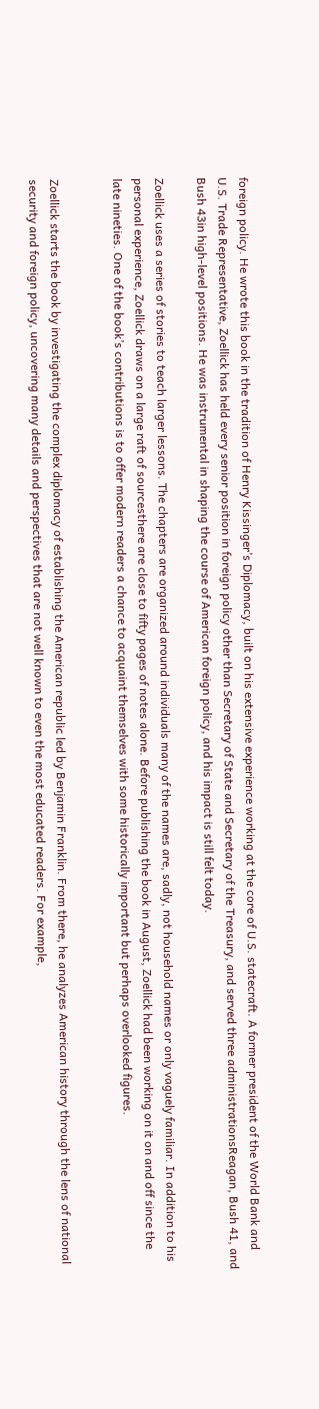foreign policy. He wrote this book in the tradition of Henry Kissinger’s Diplomacy, built on his extensive experience working at the core of U.S. statecraft. A former president of the World Bank and U.S. Trade Representative, Zoellick has held every senior position in foreign policy other than Secretary of State and Secretary of the Treasury, and served three administrationsReagan, Bush 41, and Bush 43in high-level positions. He was instrumental in shaping the course of American foreign policy, and his impact is still felt today.

Zoellick uses a series of stories to teach larger lessons. The chapters are organized around individuals many of the names are, sadly, not household names or only vaguely familiar. In addition to his personal experience, Zoellick draws on a large raft of sourcesthere are close to fifty pages of notes alone. Before publishing the book in August, Zoellick had been working on it on and off since the late nineties. One of the book’s contributions is to offer modern readers a chance to acquaint themselves with some historically important but perhaps overlooked figures.


Zoellick starts the book by investigating the complex diplomacy of establishing the American republic led by Benjamin Franklin. From there, he analyzes American history through the lens of national security and foreign policy, uncovering many details and perspectives that are not well known to even the most educated readers. For example,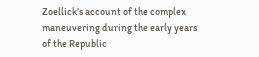Zoellick’s account of the complex maneuvering during the early years of the Republic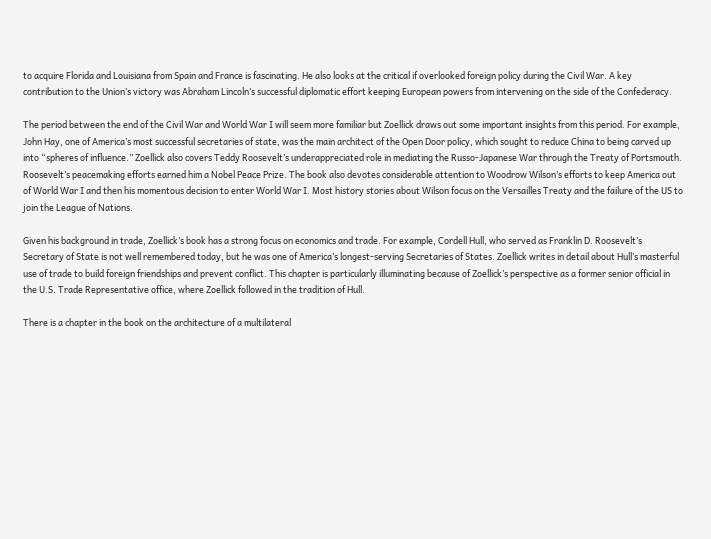to acquire Florida and Louisiana from Spain and France is fascinating. He also looks at the critical if overlooked foreign policy during the Civil War. A key contribution to the Union’s victory was Abraham Lincoln’s successful diplomatic effort keeping European powers from intervening on the side of the Confederacy.

The period between the end of the Civil War and World War I will seem more familiar but Zoellick draws out some important insights from this period. For example, John Hay, one of America’s most successful secretaries of state, was the main architect of the Open Door policy, which sought to reduce China to being carved up into “spheres of influence.” Zoellick also covers Teddy Roosevelt’s underappreciated role in mediating the Russo-Japanese War through the Treaty of Portsmouth. Roosevelt’s peacemaking efforts earned him a Nobel Peace Prize. The book also devotes considerable attention to Woodrow Wilson’s efforts to keep America out of World War I and then his momentous decision to enter World War I. Most history stories about Wilson focus on the Versailles Treaty and the failure of the US to join the League of Nations.

Given his background in trade, Zoellick’s book has a strong focus on economics and trade. For example, Cordell Hull, who served as Franklin D. Roosevelt’s Secretary of State is not well remembered today, but he was one of America’s longest-serving Secretaries of States. Zoellick writes in detail about Hull’s masterful use of trade to build foreign friendships and prevent conflict. This chapter is particularly illuminating because of Zoellick’s perspective as a former senior official in the U.S. Trade Representative office, where Zoellick followed in the tradition of Hull.

There is a chapter in the book on the architecture of a multilateral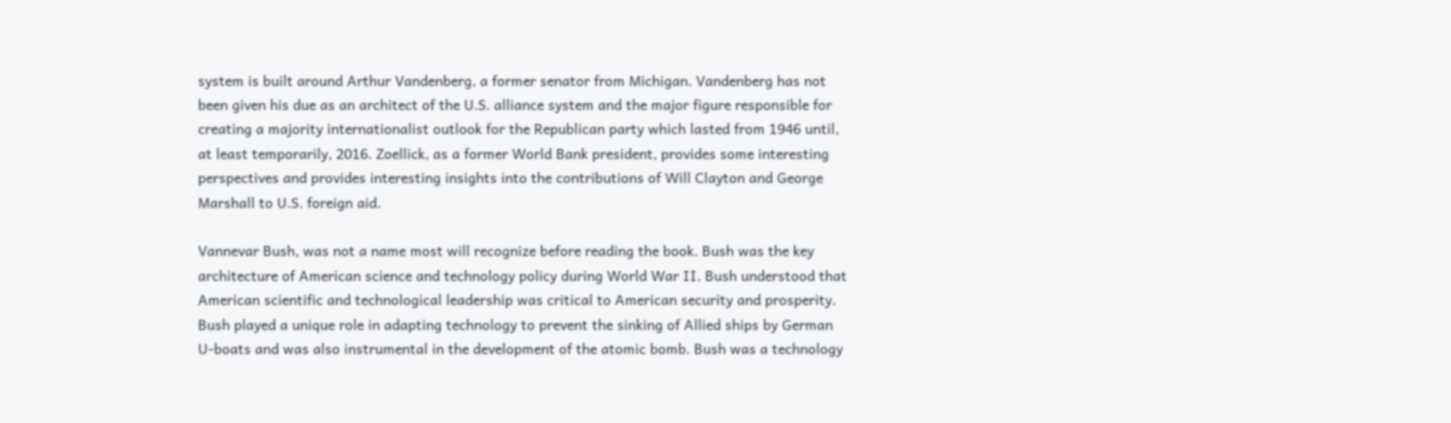system is built around Arthur Vandenberg, a former senator from Michigan. Vandenberg has not been given his due as an architect of the U.S. alliance system and the major figure responsible for creating a majority internationalist outlook for the Republican party which lasted from 1946 until, at least temporarily, 2016. Zoellick, as a former World Bank president, provides some interesting perspectives and provides interesting insights into the contributions of Will Clayton and George Marshall to U.S. foreign aid.

Vannevar Bush, was not a name most will recognize before reading the book. Bush was the key architecture of American science and technology policy during World War II. Bush understood that American scientific and technological leadership was critical to American security and prosperity. Bush played a unique role in adapting technology to prevent the sinking of Allied ships by German U-boats and was also instrumental in the development of the atomic bomb. Bush was a technology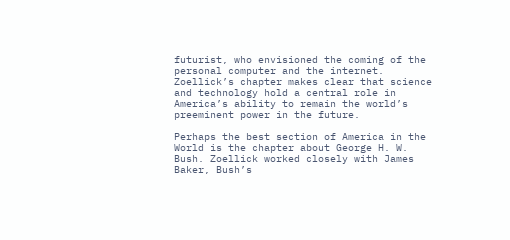futurist, who envisioned the coming of the personal computer and the internet. Zoellick’s chapter makes clear that science and technology hold a central role in America’s ability to remain the world’s preeminent power in the future.

Perhaps the best section of America in the World is the chapter about George H. W. Bush. Zoellick worked closely with James Baker, Bush’s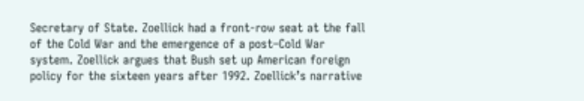Secretary of State. Zoellick had a front-row seat at the fall of the Cold War and the emergence of a post–Cold War system. Zoellick argues that Bush set up American foreign policy for the sixteen years after 1992. Zoellick’s narrative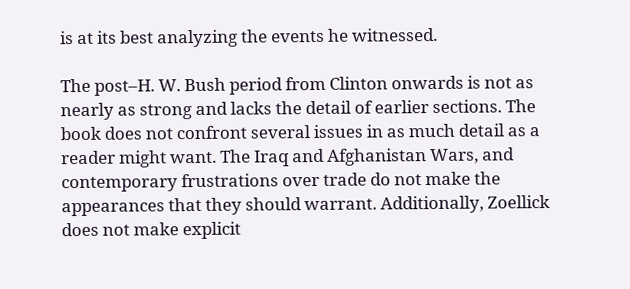is at its best analyzing the events he witnessed.

The post–H. W. Bush period from Clinton onwards is not as nearly as strong and lacks the detail of earlier sections. The book does not confront several issues in as much detail as a reader might want. The Iraq and Afghanistan Wars, and contemporary frustrations over trade do not make the appearances that they should warrant. Additionally, Zoellick does not make explicit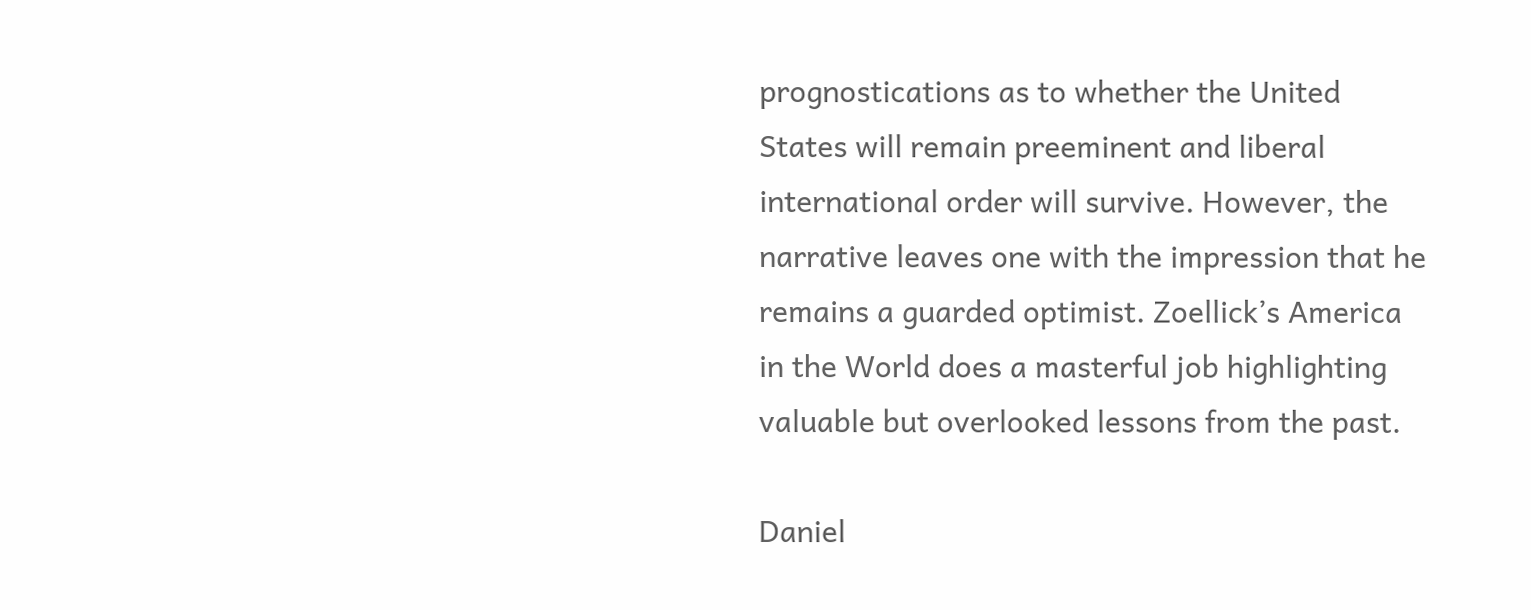prognostications as to whether the United States will remain preeminent and liberal international order will survive. However, the narrative leaves one with the impression that he remains a guarded optimist. Zoellick’s America in the World does a masterful job highlighting valuable but overlooked lessons from the past.

Daniel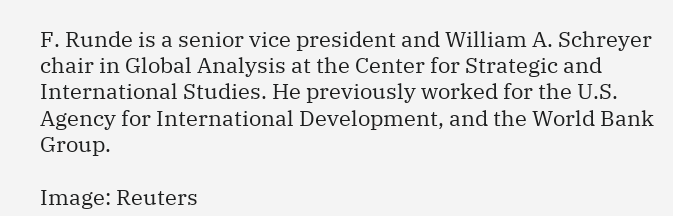F. Runde is a senior vice president and William A. Schreyer chair in Global Analysis at the Center for Strategic and International Studies. He previously worked for the U.S. Agency for International Development, and the World Bank Group.

Image: Reuters